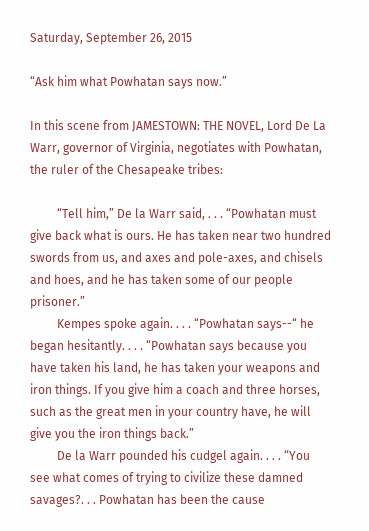Saturday, September 26, 2015

“Ask him what Powhatan says now.”

In this scene from JAMESTOWN: THE NOVEL, Lord De La Warr, governor of Virginia, negotiates with Powhatan, the ruler of the Chesapeake tribes:

         “Tell him,” De la Warr said, . . . “Powhatan must give back what is ours. He has taken near two hundred swords from us, and axes and pole-axes, and chisels and hoes, and he has taken some of our people prisoner.”
         Kempes spoke again. . . . “Powhatan says--“ he began hesitantly. . . . “Powhatan says because you have taken his land, he has taken your weapons and iron things. If you give him a coach and three horses, such as the great men in your country have, he will give you the iron things back.”
         De la Warr pounded his cudgel again. . . . “You see what comes of trying to civilize these damned savages?. . . Powhatan has been the cause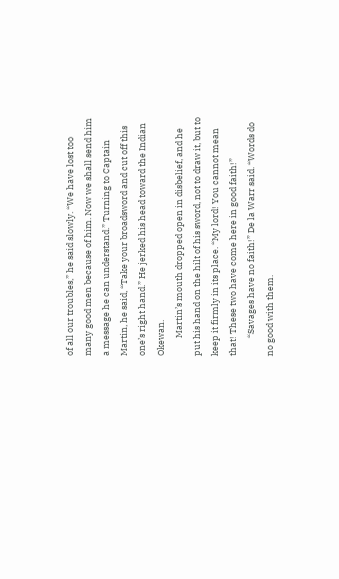of all our troubles,” he said slowly. “We have lost too many good men because of him. Now we shall send him a message he can understand.” Turning to Captain Martin, he said, “Take your broadsword and cut off this one’s right hand.” He jerked his head toward the Indian Okewan.
         Martin’s mouth dropped open in disbelief, and he put his hand on the hilt of his sword, not to draw it, but to keep it firmly in its place. “My lord! You cannot mean that! These two have come here in good faith!”
         “Savages have no faith!” De la Warr said. “Words do no good with them.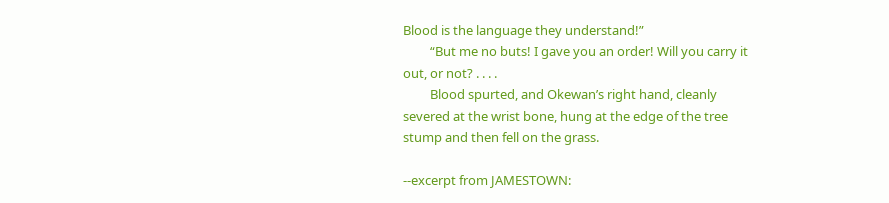Blood is the language they understand!”
         “But me no buts! I gave you an order! Will you carry it out, or not? . . . .
         Blood spurted, and Okewan’s right hand, cleanly severed at the wrist bone, hung at the edge of the tree stump and then fell on the grass.

--excerpt from JAMESTOWN: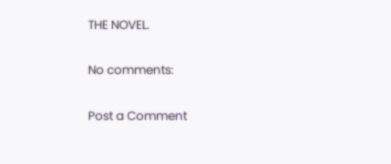THE NOVEL.

No comments:

Post a Comment